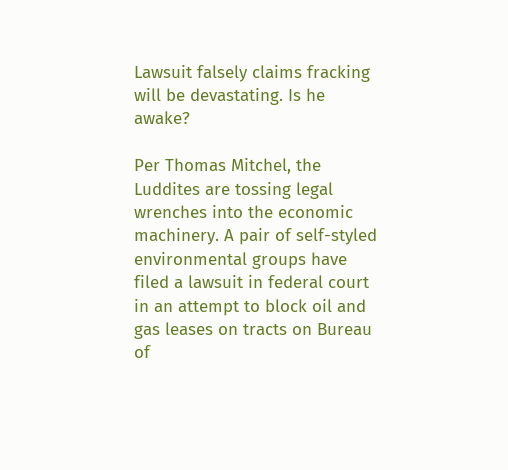Lawsuit falsely claims fracking will be devastating. Is he awake?

Per Thomas Mitchel, the Luddites are tossing legal wrenches into the economic machinery. A pair of self-styled environmental groups have filed a lawsuit in federal court in an attempt to block oil and gas leases on tracts on Bureau of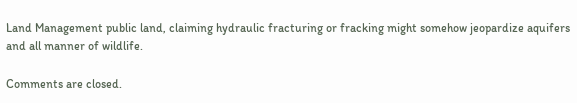Land Management public land, claiming hydraulic fracturing or fracking might somehow jeopardize aquifers and all manner of wildlife.

Comments are closed.